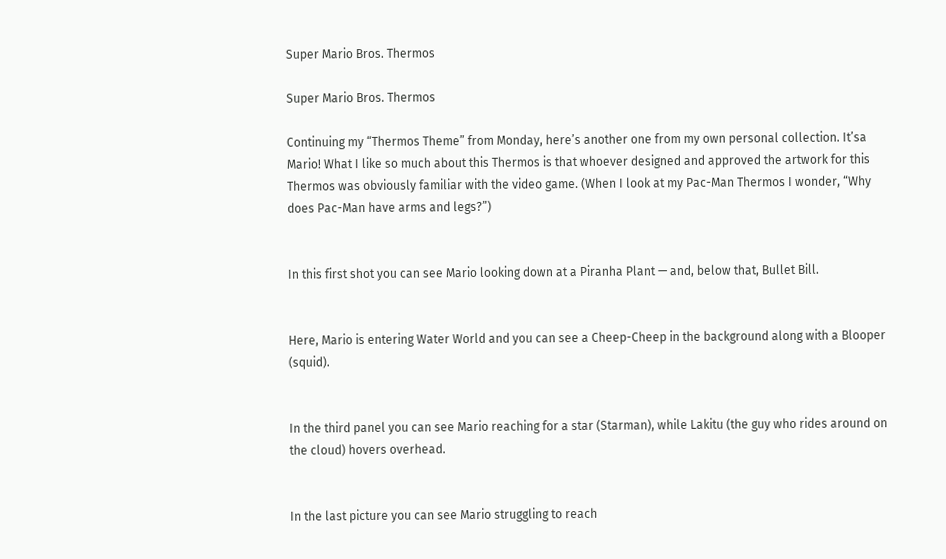Super Mario Bros. Thermos

Super Mario Bros. Thermos

Continuing my “Thermos Theme” from Monday, here’s another one from my own personal collection. It’sa Mario! What I like so much about this Thermos is that whoever designed and approved the artwork for this Thermos was obviously familiar with the video game. (When I look at my Pac-Man Thermos I wonder, “Why does Pac-Man have arms and legs?”)


In this first shot you can see Mario looking down at a Piranha Plant — and, below that, Bullet Bill.


Here, Mario is entering Water World and you can see a Cheep-Cheep in the background along with a Blooper (squid).


In the third panel you can see Mario reaching for a star (Starman), while Lakitu (the guy who rides around on the cloud) hovers overhead.


In the last picture you can see Mario struggling to reach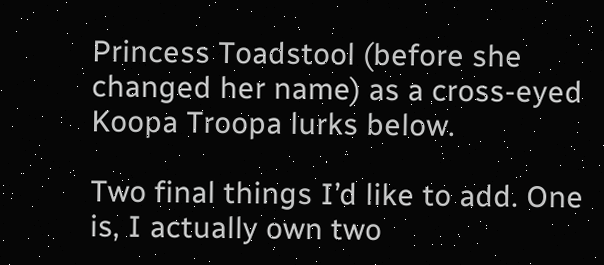Princess Toadstool (before she changed her name) as a cross-eyed Koopa Troopa lurks below.

Two final things I’d like to add. One is, I actually own two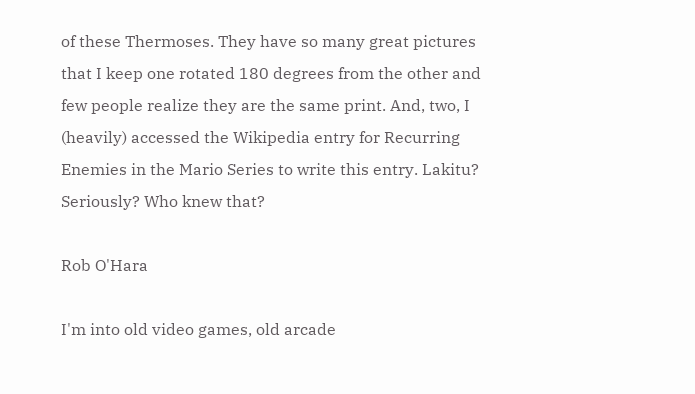of these Thermoses. They have so many great pictures that I keep one rotated 180 degrees from the other and few people realize they are the same print. And, two, I (heavily) accessed the Wikipedia entry for Recurring Enemies in the Mario Series to write this entry. Lakitu? Seriously? Who knew that?

Rob O'Hara

I'm into old video games, old arcade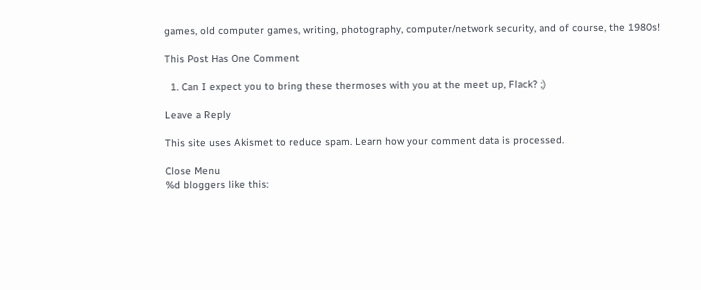games, old computer games, writing, photography, computer/network security, and of course, the 1980s!

This Post Has One Comment

  1. Can I expect you to bring these thermoses with you at the meet up, Flack? ;)

Leave a Reply

This site uses Akismet to reduce spam. Learn how your comment data is processed.

Close Menu
%d bloggers like this: